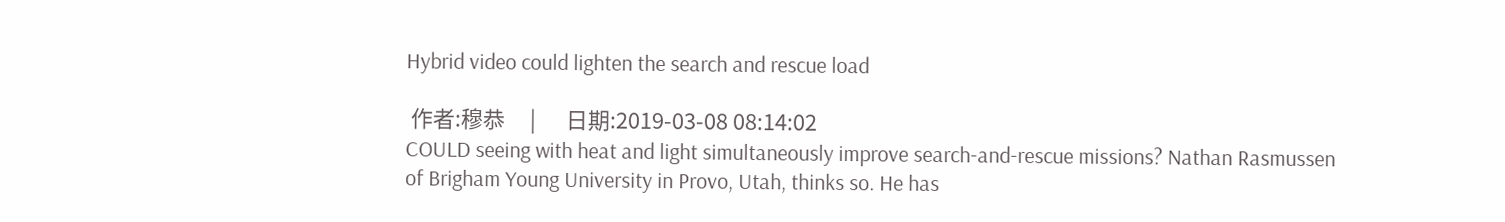Hybrid video could lighten the search and rescue load

 作者:穆恭     |      日期:2019-03-08 08:14:02
COULD seeing with heat and light simultaneously improve search-and-rescue missions? Nathan Rasmussen of Brigham Young University in Provo, Utah, thinks so. He has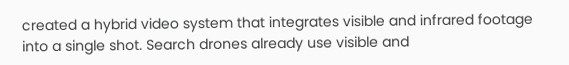created a hybrid video system that integrates visible and infrared footage into a single shot. Search drones already use visible and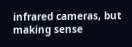infrared cameras, but making sense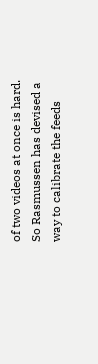of two videos at once is hard. So Rasmussen has devised a way to calibrate the feeds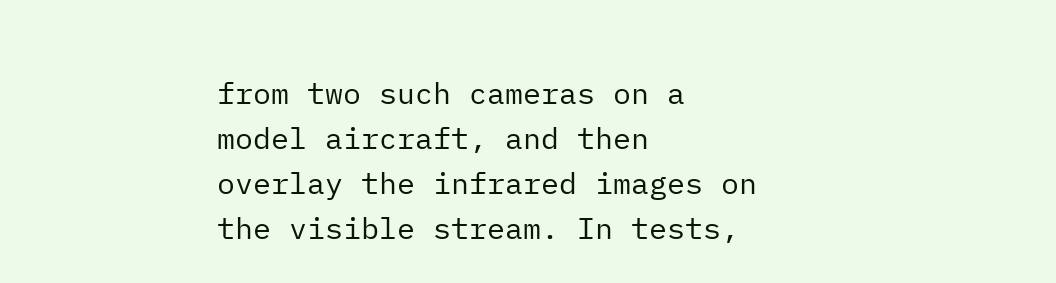from two such cameras on a model aircraft, and then overlay the infrared images on the visible stream. In tests,